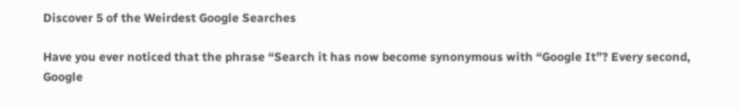Discover 5 of the Weirdest Google Searches

Have you ever noticed that the phrase “Search it has now become synonymous with “Google It”? Every second, Google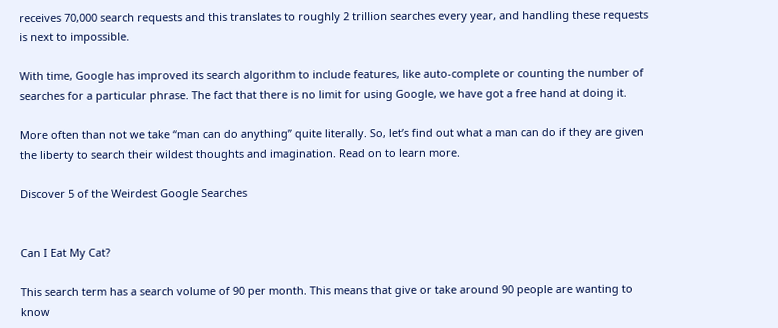receives 70,000 search requests and this translates to roughly 2 trillion searches every year, and handling these requests is next to impossible.

With time, Google has improved its search algorithm to include features, like auto-complete or counting the number of searches for a particular phrase. The fact that there is no limit for using Google, we have got a free hand at doing it.

More often than not we take “man can do anything” quite literally. So, let’s find out what a man can do if they are given the liberty to search their wildest thoughts and imagination. Read on to learn more.

Discover 5 of the Weirdest Google Searches


Can I Eat My Cat?

This search term has a search volume of 90 per month. This means that give or take around 90 people are wanting to know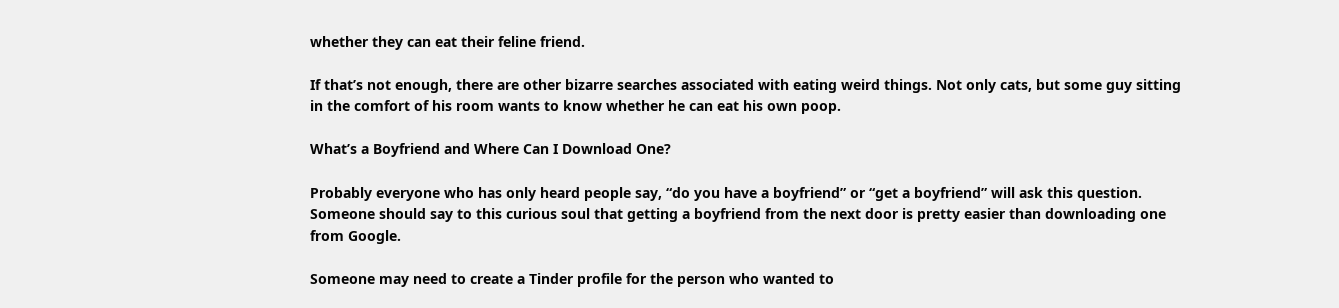whether they can eat their feline friend.

If that’s not enough, there are other bizarre searches associated with eating weird things. Not only cats, but some guy sitting in the comfort of his room wants to know whether he can eat his own poop.

What’s a Boyfriend and Where Can I Download One?

Probably everyone who has only heard people say, “do you have a boyfriend” or “get a boyfriend” will ask this question. Someone should say to this curious soul that getting a boyfriend from the next door is pretty easier than downloading one from Google.

Someone may need to create a Tinder profile for the person who wanted to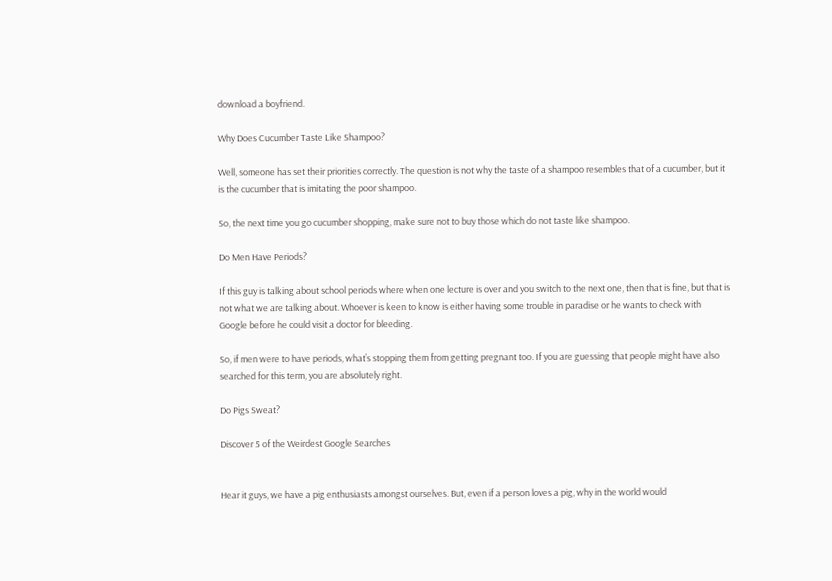download a boyfriend.

Why Does Cucumber Taste Like Shampoo?

Well, someone has set their priorities correctly. The question is not why the taste of a shampoo resembles that of a cucumber, but it is the cucumber that is imitating the poor shampoo.

So, the next time you go cucumber shopping, make sure not to buy those which do not taste like shampoo.

Do Men Have Periods?

If this guy is talking about school periods where when one lecture is over and you switch to the next one, then that is fine, but that is not what we are talking about. Whoever is keen to know is either having some trouble in paradise or he wants to check with Google before he could visit a doctor for bleeding.

So, if men were to have periods, what’s stopping them from getting pregnant too. If you are guessing that people might have also searched for this term, you are absolutely right.

Do Pigs Sweat?

Discover 5 of the Weirdest Google Searches


Hear it guys, we have a pig enthusiasts amongst ourselves. But, even if a person loves a pig, why in the world would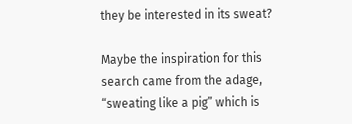they be interested in its sweat?

Maybe the inspiration for this search came from the adage, “sweating like a pig” which is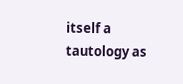itself a tautology as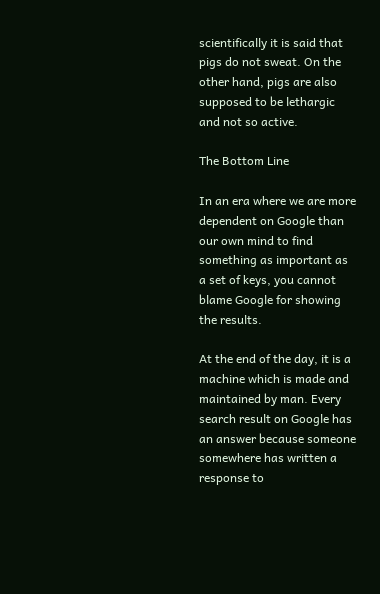scientifically it is said that pigs do not sweat. On the other hand, pigs are also supposed to be lethargic and not so active.

The Bottom Line

In an era where we are more dependent on Google than our own mind to find something as important as a set of keys, you cannot blame Google for showing the results.

At the end of the day, it is a machine which is made and maintained by man. Every search result on Google has an answer because someone somewhere has written a response to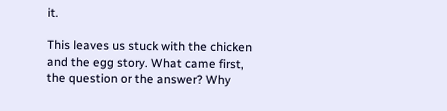it.

This leaves us stuck with the chicken and the egg story. What came first, the question or the answer? Why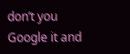don’t you Google it and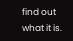find out what it is.